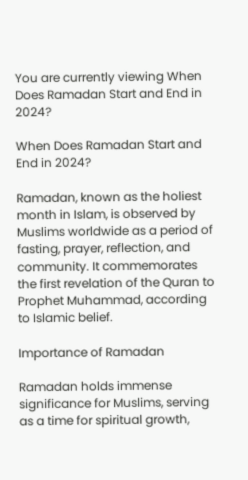You are currently viewing When Does Ramadan Start and End in 2024?

When Does Ramadan Start and End in 2024?

Ramadan, known as the holiest month in Islam, is observed by Muslims worldwide as a period of fasting, prayer, reflection, and community. It commemorates the first revelation of the Quran to Prophet Muhammad, according to Islamic belief.

Importance of Ramadan

Ramadan holds immense significance for Muslims, serving as a time for spiritual growth,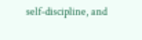self-discipline, and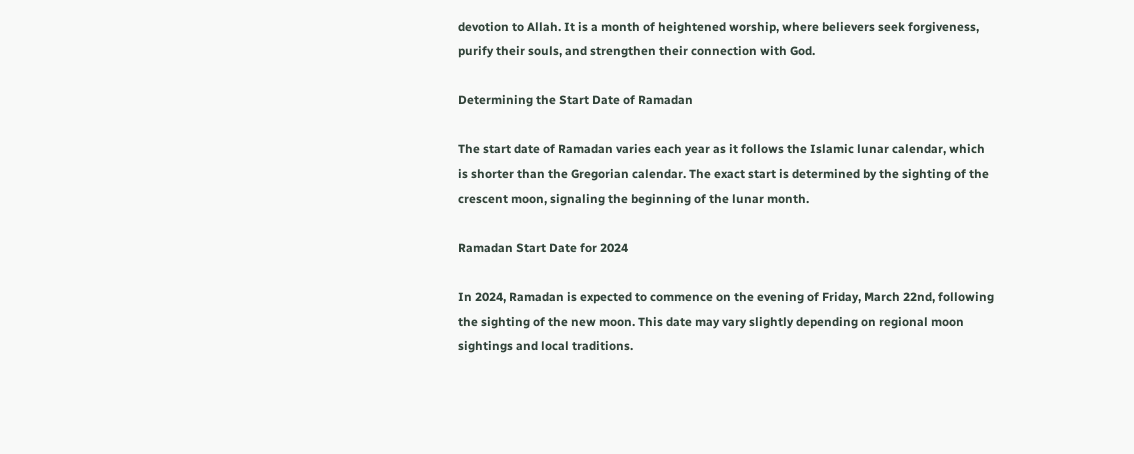devotion to Allah. It is a month of heightened worship, where believers seek forgiveness, purify their souls, and strengthen their connection with God.

Determining the Start Date of Ramadan

The start date of Ramadan varies each year as it follows the Islamic lunar calendar, which is shorter than the Gregorian calendar. The exact start is determined by the sighting of the crescent moon, signaling the beginning of the lunar month.

Ramadan Start Date for 2024

In 2024, Ramadan is expected to commence on the evening of Friday, March 22nd, following the sighting of the new moon. This date may vary slightly depending on regional moon sightings and local traditions.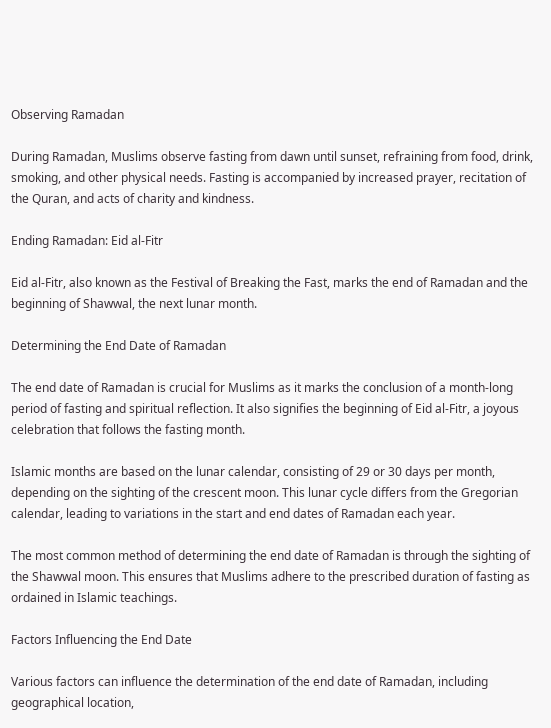Observing Ramadan

During Ramadan, Muslims observe fasting from dawn until sunset, refraining from food, drink, smoking, and other physical needs. Fasting is accompanied by increased prayer, recitation of the Quran, and acts of charity and kindness.

Ending Ramadan: Eid al-Fitr

Eid al-Fitr, also known as the Festival of Breaking the Fast, marks the end of Ramadan and the beginning of Shawwal, the next lunar month.

Determining the End Date of Ramadan

The end date of Ramadan is crucial for Muslims as it marks the conclusion of a month-long period of fasting and spiritual reflection. It also signifies the beginning of Eid al-Fitr, a joyous celebration that follows the fasting month.

Islamic months are based on the lunar calendar, consisting of 29 or 30 days per month, depending on the sighting of the crescent moon. This lunar cycle differs from the Gregorian calendar, leading to variations in the start and end dates of Ramadan each year.

The most common method of determining the end date of Ramadan is through the sighting of the Shawwal moon. This ensures that Muslims adhere to the prescribed duration of fasting as ordained in Islamic teachings.

Factors Influencing the End Date

Various factors can influence the determination of the end date of Ramadan, including geographical location,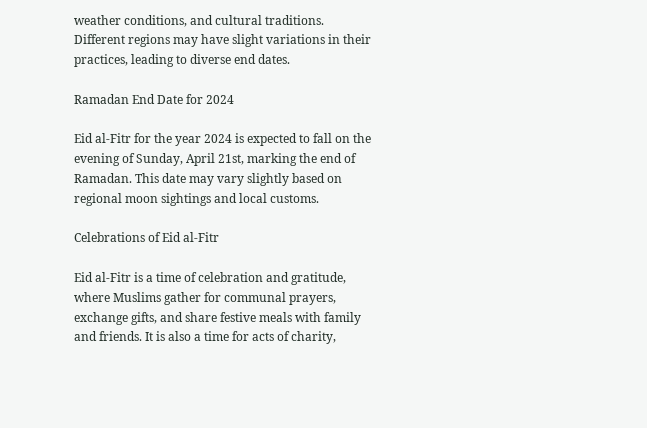weather conditions, and cultural traditions. Different regions may have slight variations in their practices, leading to diverse end dates.

Ramadan End Date for 2024

Eid al-Fitr for the year 2024 is expected to fall on the evening of Sunday, April 21st, marking the end of Ramadan. This date may vary slightly based on regional moon sightings and local customs.

Celebrations of Eid al-Fitr

Eid al-Fitr is a time of celebration and gratitude, where Muslims gather for communal prayers, exchange gifts, and share festive meals with family and friends. It is also a time for acts of charity,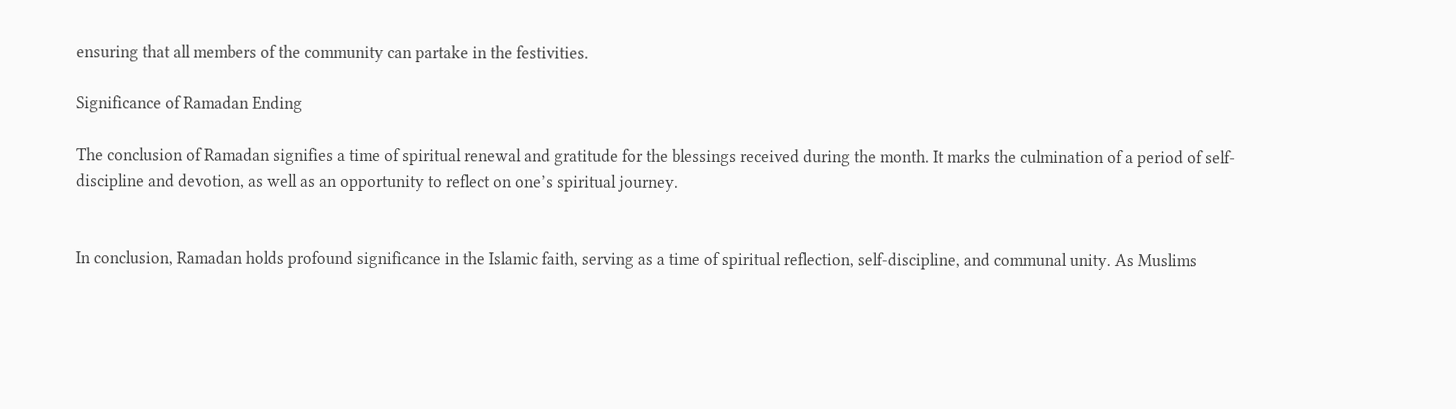ensuring that all members of the community can partake in the festivities.

Significance of Ramadan Ending

The conclusion of Ramadan signifies a time of spiritual renewal and gratitude for the blessings received during the month. It marks the culmination of a period of self-discipline and devotion, as well as an opportunity to reflect on one’s spiritual journey.


In conclusion, Ramadan holds profound significance in the Islamic faith, serving as a time of spiritual reflection, self-discipline, and communal unity. As Muslims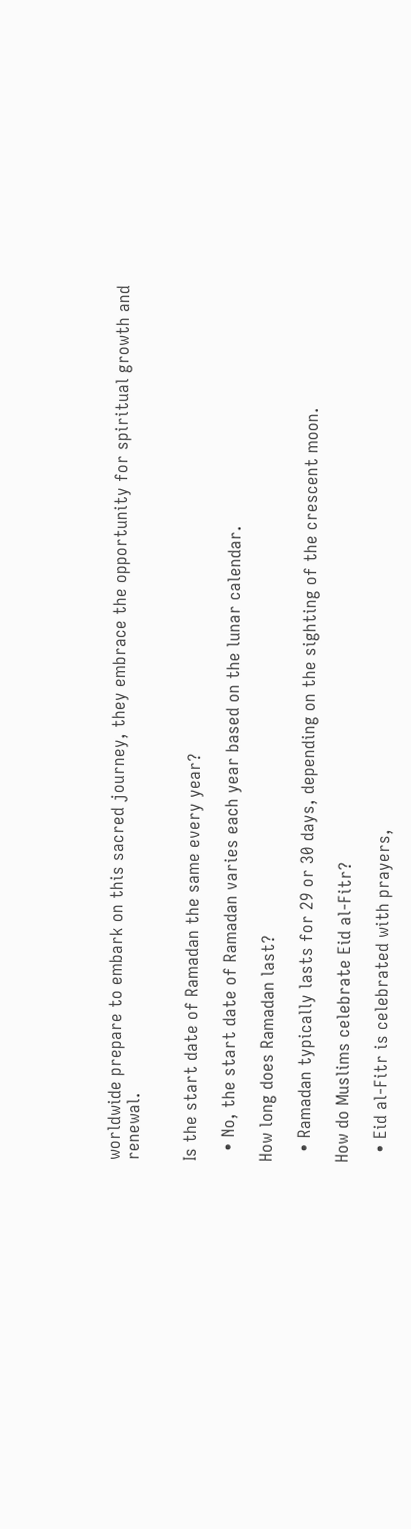worldwide prepare to embark on this sacred journey, they embrace the opportunity for spiritual growth and renewal.


Is the start date of Ramadan the same every year?

  • No, the start date of Ramadan varies each year based on the lunar calendar.

How long does Ramadan last?

  • Ramadan typically lasts for 29 or 30 days, depending on the sighting of the crescent moon.

How do Muslims celebrate Eid al-Fitr?

  • Eid al-Fitr is celebrated with prayers,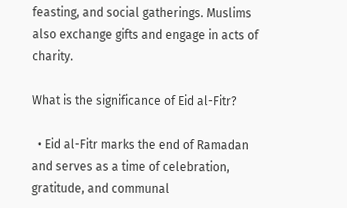feasting, and social gatherings. Muslims also exchange gifts and engage in acts of charity.

What is the significance of Eid al-Fitr?

  • Eid al-Fitr marks the end of Ramadan and serves as a time of celebration, gratitude, and communal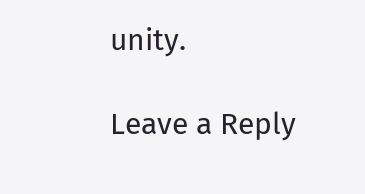unity.

Leave a Reply